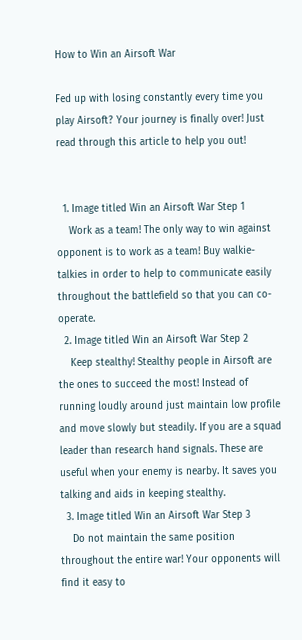How to Win an Airsoft War

Fed up with losing constantly every time you play Airsoft? Your journey is finally over! Just read through this article to help you out!


  1. Image titled Win an Airsoft War Step 1
    Work as a team! The only way to win against opponent is to work as a team! Buy walkie-talkies in order to help to communicate easily throughout the battlefield so that you can co-operate.
  2. Image titled Win an Airsoft War Step 2
    Keep stealthy! Stealthy people in Airsoft are the ones to succeed the most! Instead of running loudly around just maintain low profile and move slowly but steadily. If you are a squad leader than research hand signals. These are useful when your enemy is nearby. It saves you talking and aids in keeping stealthy.
  3. Image titled Win an Airsoft War Step 3
    Do not maintain the same position throughout the entire war! Your opponents will find it easy to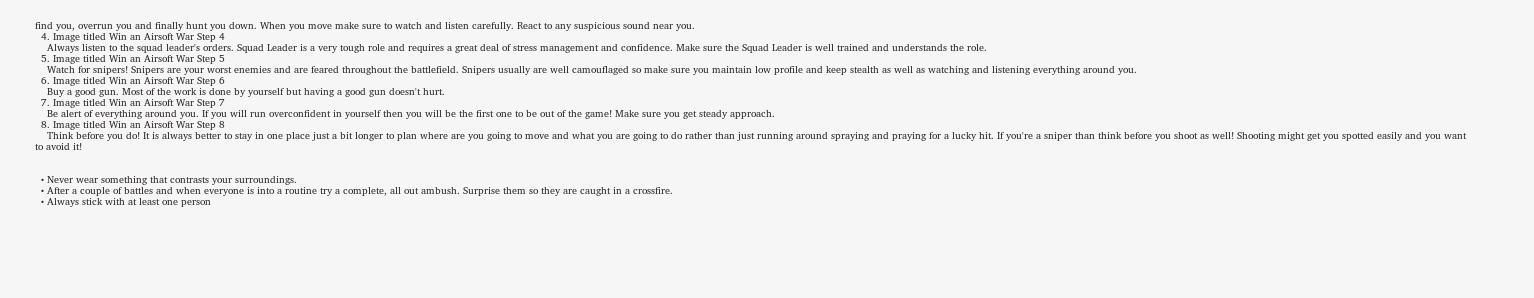find you, overrun you and finally hunt you down. When you move make sure to watch and listen carefully. React to any suspicious sound near you.
  4. Image titled Win an Airsoft War Step 4
    Always listen to the squad leader's orders. Squad Leader is a very tough role and requires a great deal of stress management and confidence. Make sure the Squad Leader is well trained and understands the role.
  5. Image titled Win an Airsoft War Step 5
    Watch for snipers! Snipers are your worst enemies and are feared throughout the battlefield. Snipers usually are well camouflaged so make sure you maintain low profile and keep stealth as well as watching and listening everything around you.
  6. Image titled Win an Airsoft War Step 6
    Buy a good gun. Most of the work is done by yourself but having a good gun doesn't hurt.
  7. Image titled Win an Airsoft War Step 7
    Be alert of everything around you. If you will run overconfident in yourself then you will be the first one to be out of the game! Make sure you get steady approach.
  8. Image titled Win an Airsoft War Step 8
    Think before you do! It is always better to stay in one place just a bit longer to plan where are you going to move and what you are going to do rather than just running around spraying and praying for a lucky hit. If you're a sniper than think before you shoot as well! Shooting might get you spotted easily and you want to avoid it!


  • Never wear something that contrasts your surroundings.
  • After a couple of battles and when everyone is into a routine try a complete, all out ambush. Surprise them so they are caught in a crossfire.
  • Always stick with at least one person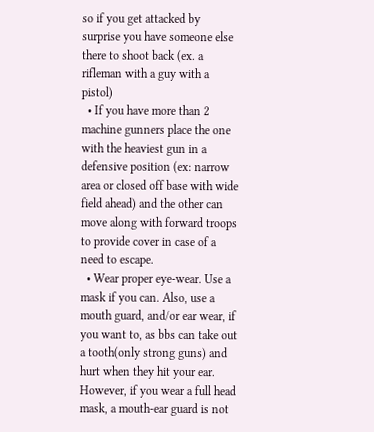so if you get attacked by surprise you have someone else there to shoot back (ex. a rifleman with a guy with a pistol)
  • If you have more than 2 machine gunners place the one with the heaviest gun in a defensive position (ex: narrow area or closed off base with wide field ahead) and the other can move along with forward troops to provide cover in case of a need to escape.
  • Wear proper eye-wear. Use a mask if you can. Also, use a mouth guard, and/or ear wear, if you want to, as bbs can take out a tooth(only strong guns) and hurt when they hit your ear. However, if you wear a full head mask, a mouth-ear guard is not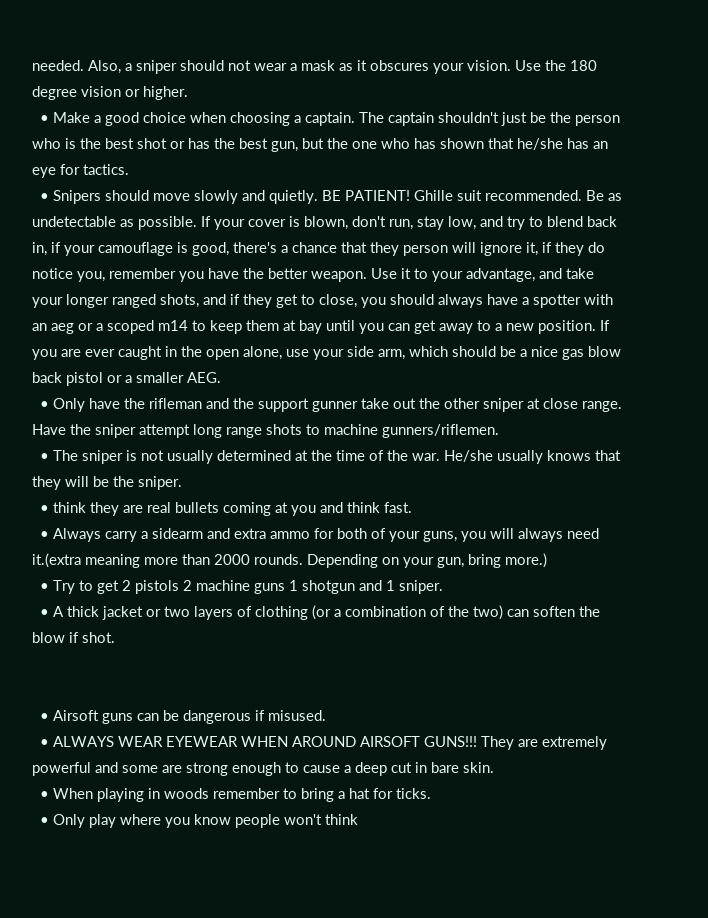needed. Also, a sniper should not wear a mask as it obscures your vision. Use the 180 degree vision or higher.
  • Make a good choice when choosing a captain. The captain shouldn't just be the person who is the best shot or has the best gun, but the one who has shown that he/she has an eye for tactics.
  • Snipers should move slowly and quietly. BE PATIENT! Ghille suit recommended. Be as undetectable as possible. If your cover is blown, don't run, stay low, and try to blend back in, if your camouflage is good, there's a chance that they person will ignore it, if they do notice you, remember you have the better weapon. Use it to your advantage, and take your longer ranged shots, and if they get to close, you should always have a spotter with an aeg or a scoped m14 to keep them at bay until you can get away to a new position. If you are ever caught in the open alone, use your side arm, which should be a nice gas blow back pistol or a smaller AEG.
  • Only have the rifleman and the support gunner take out the other sniper at close range. Have the sniper attempt long range shots to machine gunners/riflemen.
  • The sniper is not usually determined at the time of the war. He/she usually knows that they will be the sniper.
  • think they are real bullets coming at you and think fast.
  • Always carry a sidearm and extra ammo for both of your guns, you will always need it.(extra meaning more than 2000 rounds. Depending on your gun, bring more.)
  • Try to get 2 pistols 2 machine guns 1 shotgun and 1 sniper.
  • A thick jacket or two layers of clothing (or a combination of the two) can soften the blow if shot.


  • Airsoft guns can be dangerous if misused.
  • ALWAYS WEAR EYEWEAR WHEN AROUND AIRSOFT GUNS!!! They are extremely powerful and some are strong enough to cause a deep cut in bare skin.
  • When playing in woods remember to bring a hat for ticks.
  • Only play where you know people won't think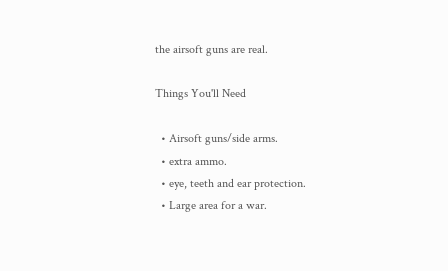the airsoft guns are real.

Things You'll Need

  • Airsoft guns/side arms.
  • extra ammo.
  • eye, teeth and ear protection.
  • Large area for a war.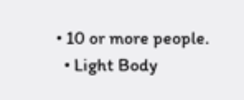• 10 or more people.
  • Light Body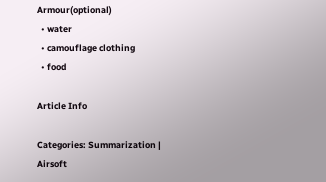Armour(optional)
  • water
  • camouflage clothing
  • food

Article Info

Categories: Summarization | Airsoft